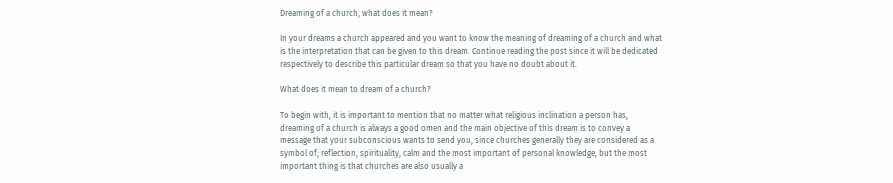Dreaming of a church, what does it mean?

In your dreams a church appeared and you want to know the meaning of dreaming of a church and what is the interpretation that can be given to this dream. Continue reading the post since it will be dedicated respectively to describe this particular dream so that you have no doubt about it.

What does it mean to dream of a church?

To begin with, it is important to mention that no matter what religious inclination a person has, dreaming of a church is always a good omen and the main objective of this dream is to convey a message that your subconscious wants to send you, since churches generally they are considered as a symbol of; reflection, spirituality, calm and the most important of personal knowledge, but the most important thing is that churches are also usually a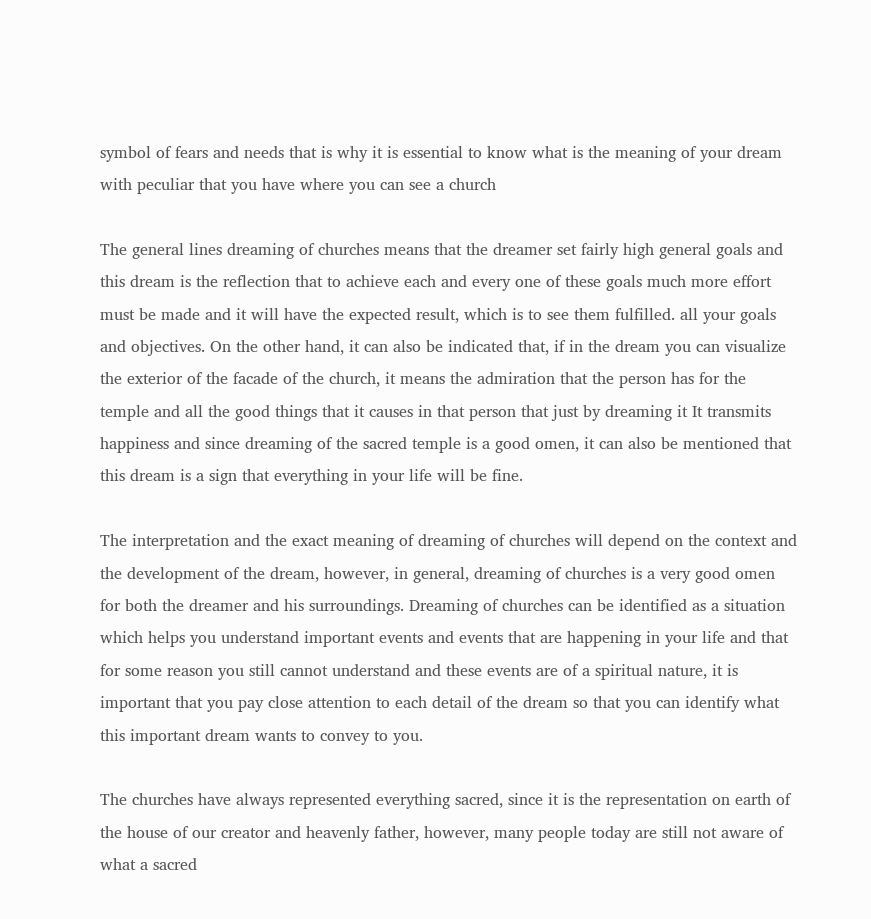symbol of fears and needs that is why it is essential to know what is the meaning of your dream with peculiar that you have where you can see a church

The general lines dreaming of churches means that the dreamer set fairly high general goals and this dream is the reflection that to achieve each and every one of these goals much more effort must be made and it will have the expected result, which is to see them fulfilled. all your goals and objectives. On the other hand, it can also be indicated that, if in the dream you can visualize the exterior of the facade of the church, it means the admiration that the person has for the temple and all the good things that it causes in that person that just by dreaming it It transmits happiness and since dreaming of the sacred temple is a good omen, it can also be mentioned that this dream is a sign that everything in your life will be fine.

The interpretation and the exact meaning of dreaming of churches will depend on the context and the development of the dream, however, in general, dreaming of churches is a very good omen for both the dreamer and his surroundings. Dreaming of churches can be identified as a situation which helps you understand important events and events that are happening in your life and that for some reason you still cannot understand and these events are of a spiritual nature, it is important that you pay close attention to each detail of the dream so that you can identify what this important dream wants to convey to you.

The churches have always represented everything sacred, since it is the representation on earth of the house of our creator and heavenly father, however, many people today are still not aware of what a sacred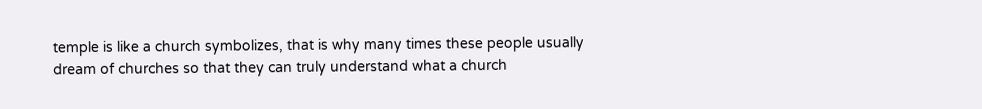temple is like a church symbolizes, that is why many times these people usually dream of churches so that they can truly understand what a church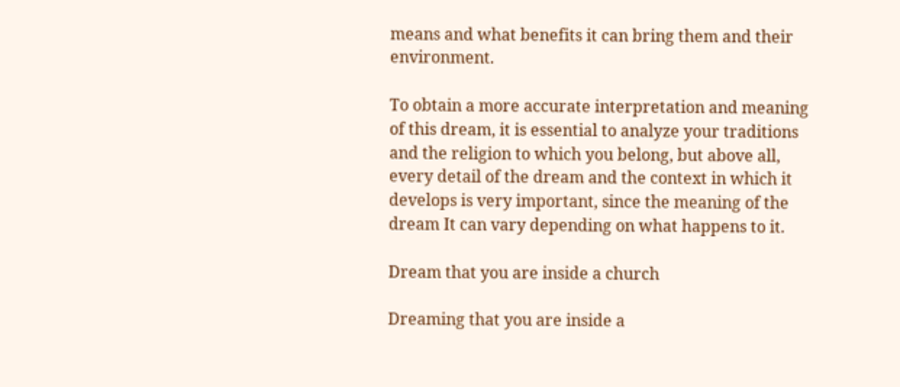means and what benefits it can bring them and their environment.

To obtain a more accurate interpretation and meaning of this dream, it is essential to analyze your traditions and the religion to which you belong, but above all, every detail of the dream and the context in which it develops is very important, since the meaning of the dream It can vary depending on what happens to it.

Dream that you are inside a church

Dreaming that you are inside a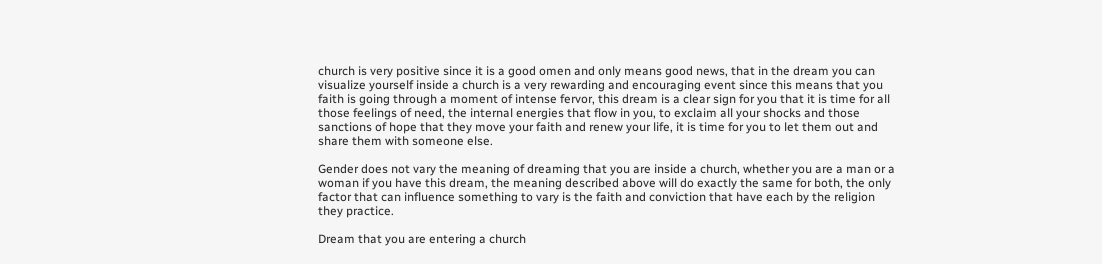church is very positive since it is a good omen and only means good news, that in the dream you can visualize yourself inside a church is a very rewarding and encouraging event since this means that you faith is going through a moment of intense fervor, this dream is a clear sign for you that it is time for all those feelings of need, the internal energies that flow in you, to exclaim all your shocks and those sanctions of hope that they move your faith and renew your life, it is time for you to let them out and share them with someone else.

Gender does not vary the meaning of dreaming that you are inside a church, whether you are a man or a woman if you have this dream, the meaning described above will do exactly the same for both, the only factor that can influence something to vary is the faith and conviction that have each by the religion they practice.

Dream that you are entering a church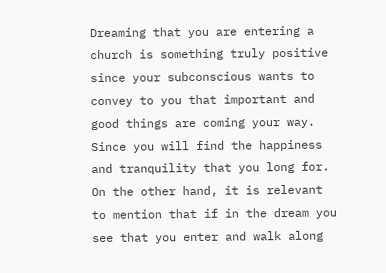Dreaming that you are entering a church is something truly positive since your subconscious wants to convey to you that important and good things are coming your way. Since you will find the happiness and tranquility that you long for. On the other hand, it is relevant to mention that if in the dream you see that you enter and walk along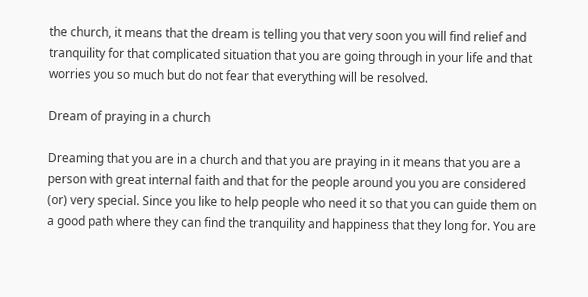the church, it means that the dream is telling you that very soon you will find relief and tranquility for that complicated situation that you are going through in your life and that worries you so much but do not fear that everything will be resolved.

Dream of praying in a church

Dreaming that you are in a church and that you are praying in it means that you are a person with great internal faith and that for the people around you you are considered (or) very special. Since you like to help people who need it so that you can guide them on a good path where they can find the tranquility and happiness that they long for. You are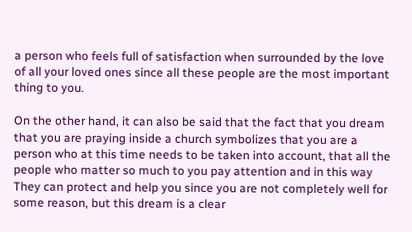a person who feels full of satisfaction when surrounded by the love of all your loved ones since all these people are the most important thing to you.

On the other hand, it can also be said that the fact that you dream that you are praying inside a church symbolizes that you are a person who at this time needs to be taken into account, that all the people who matter so much to you pay attention and in this way They can protect and help you since you are not completely well for some reason, but this dream is a clear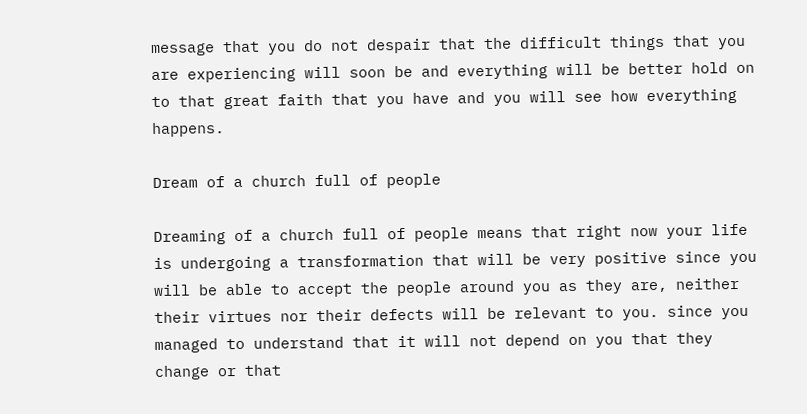message that you do not despair that the difficult things that you are experiencing will soon be and everything will be better hold on to that great faith that you have and you will see how everything happens.

Dream of a church full of people

Dreaming of a church full of people means that right now your life is undergoing a transformation that will be very positive since you will be able to accept the people around you as they are, neither their virtues nor their defects will be relevant to you. since you managed to understand that it will not depend on you that they change or that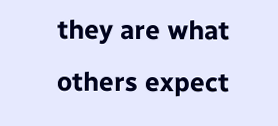they are what others expect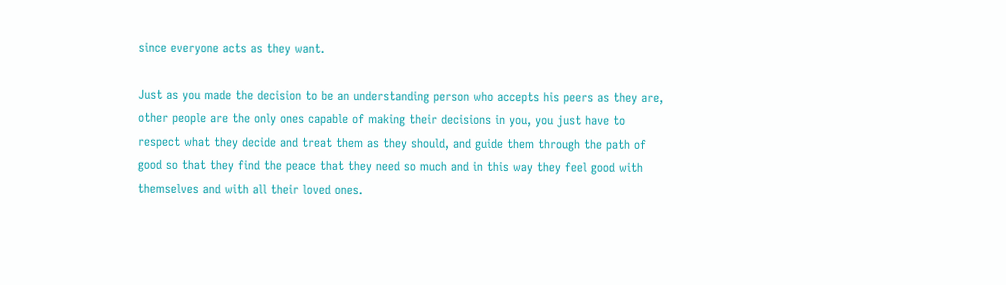since everyone acts as they want.

Just as you made the decision to be an understanding person who accepts his peers as they are, other people are the only ones capable of making their decisions in you, you just have to respect what they decide and treat them as they should, and guide them through the path of good so that they find the peace that they need so much and in this way they feel good with themselves and with all their loved ones.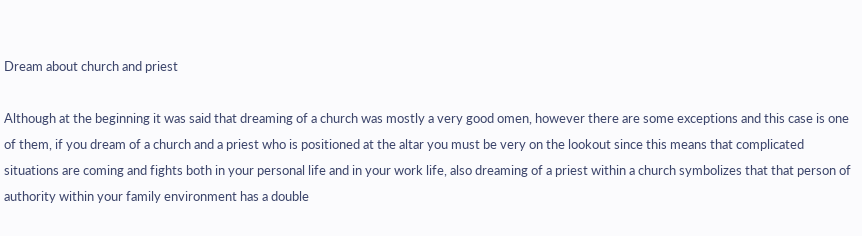Dream about church and priest

Although at the beginning it was said that dreaming of a church was mostly a very good omen, however there are some exceptions and this case is one of them, if you dream of a church and a priest who is positioned at the altar you must be very on the lookout since this means that complicated situations are coming and fights both in your personal life and in your work life, also dreaming of a priest within a church symbolizes that that person of authority within your family environment has a double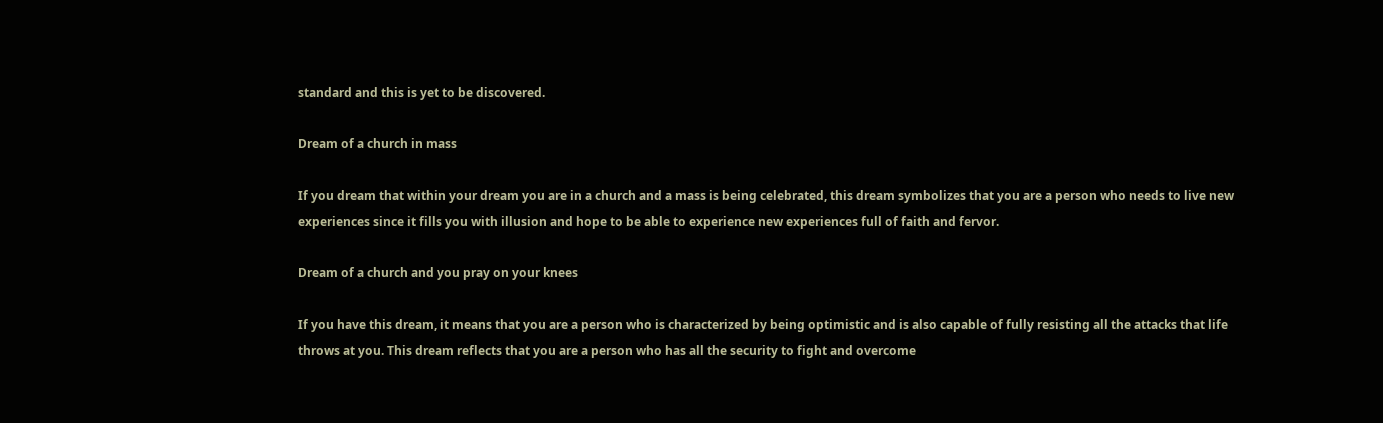standard and this is yet to be discovered.

Dream of a church in mass

If you dream that within your dream you are in a church and a mass is being celebrated, this dream symbolizes that you are a person who needs to live new experiences since it fills you with illusion and hope to be able to experience new experiences full of faith and fervor.

Dream of a church and you pray on your knees

If you have this dream, it means that you are a person who is characterized by being optimistic and is also capable of fully resisting all the attacks that life throws at you. This dream reflects that you are a person who has all the security to fight and overcome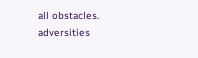all obstacles. adversities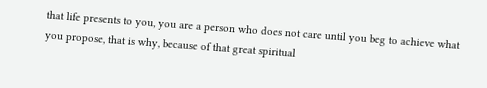that life presents to you, you are a person who does not care until you beg to achieve what you propose, that is why, because of that great spiritual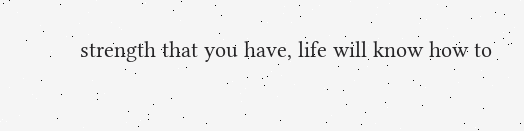strength that you have, life will know how to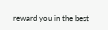reward you in the best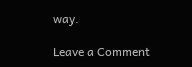way.

Leave a Comment